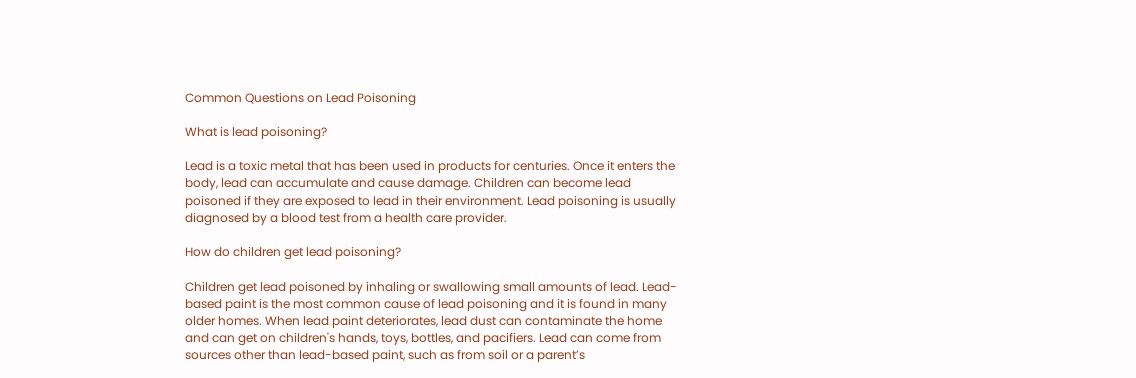Common Questions on Lead Poisoning

What is lead poisoning?

Lead is a toxic metal that has been used in products for centuries. Once it enters the body, lead can accumulate and cause damage. Children can become lead poisoned if they are exposed to lead in their environment. Lead poisoning is usually diagnosed by a blood test from a health care provider.

How do children get lead poisoning?

Children get lead poisoned by inhaling or swallowing small amounts of lead. Lead-based paint is the most common cause of lead poisoning and it is found in many older homes. When lead paint deteriorates, lead dust can contaminate the home and can get on children's hands, toys, bottles, and pacifiers. Lead can come from sources other than lead-based paint, such as from soil or a parent’s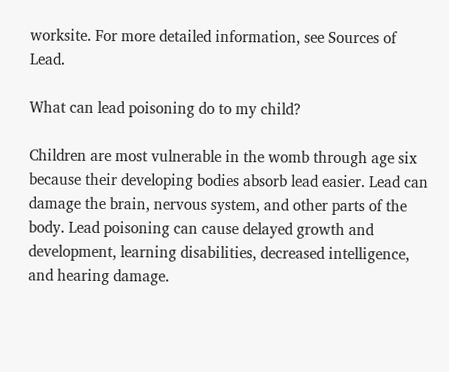worksite. For more detailed information, see Sources of Lead.

What can lead poisoning do to my child?

Children are most vulnerable in the womb through age six because their developing bodies absorb lead easier. Lead can damage the brain, nervous system, and other parts of the body. Lead poisoning can cause delayed growth and development, learning disabilities, decreased intelligence, and hearing damage.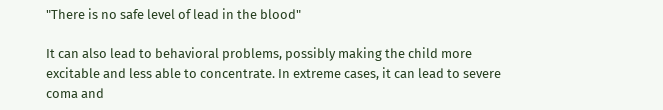"There is no safe level of lead in the blood"

It can also lead to behavioral problems, possibly making the child more excitable and less able to concentrate. In extreme cases, it can lead to severe coma and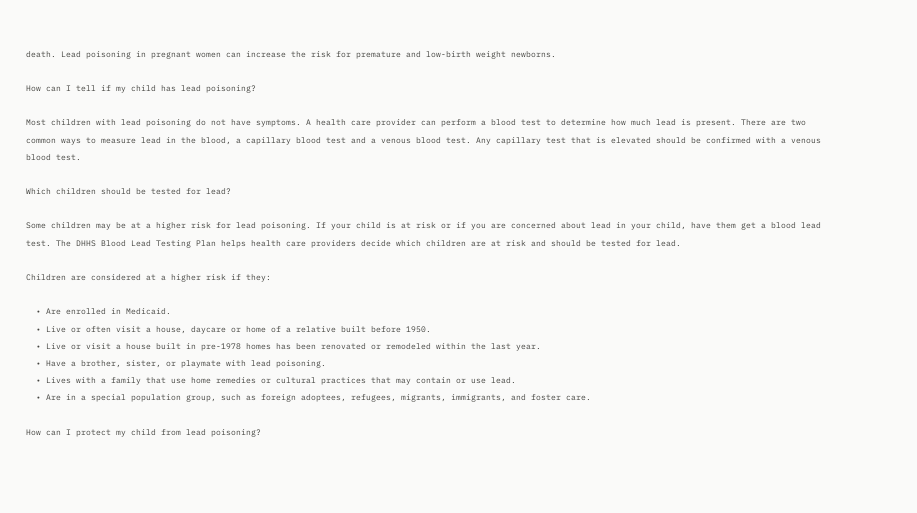death. Lead poisoning in pregnant women can increase the risk for premature and low-birth weight newborns.

How can I tell if my child has lead poisoning?

Most children with lead poisoning do not have symptoms. A health care provider can perform a blood test to determine how much lead is present. There are two common ways to measure lead in the blood, a capillary blood test and a venous blood test. Any capillary test that is elevated should be confirmed with a venous blood test.

Which children should be tested for lead?

Some children may be at a higher risk for lead poisoning. If your child is at risk or if you are concerned about lead in your child, have them get a blood lead test. The DHHS Blood Lead Testing Plan helps health care providers decide which children are at risk and should be tested for lead.

Children are considered at a higher risk if they:

  • Are enrolled in Medicaid.
  • Live or often visit a house, daycare or home of a relative built before 1950.
  • Live or visit a house built in pre-1978 homes has been renovated or remodeled within the last year.
  • Have a brother, sister, or playmate with lead poisoning.
  • Lives with a family that use home remedies or cultural practices that may contain or use lead.
  • Are in a special population group, such as foreign adoptees, refugees, migrants, immigrants, and foster care.

How can I protect my child from lead poisoning?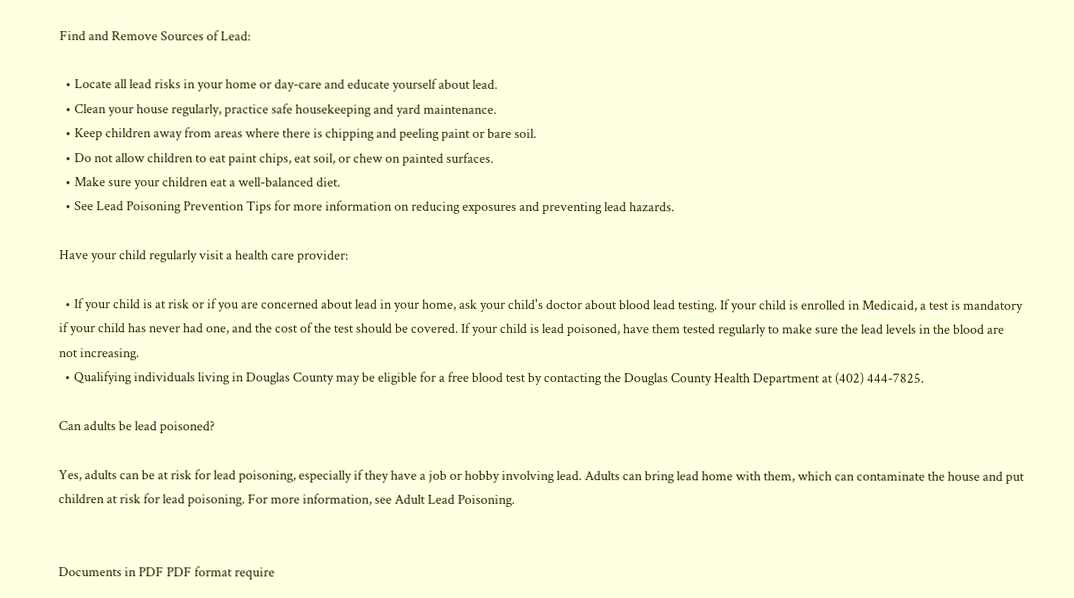Find and Remove Sources of Lead:

  • Locate all lead risks in your home or day-care and educate yourself about lead.
  • Clean your house regularly, practice safe housekeeping and yard maintenance.
  • Keep children away from areas where there is chipping and peeling paint or bare soil.
  • Do not allow children to eat paint chips, eat soil, or chew on painted surfaces.
  • Make sure your children eat a well-balanced diet.
  • See Lead Poisoning Prevention Tips for more information on reducing exposures and preventing lead hazards.

Have your child regularly visit a health care provider:

  • If your child is at risk or if you are concerned about lead in your home, ask your child's doctor about blood lead testing. If your child is enrolled in Medicaid, a test is mandatory if your child has never had one, and the cost of the test should be covered. If your child is lead poisoned, have them tested regularly to make sure the lead levels in the blood are not increasing.
  • Qualifying individuals living in Douglas County may be eligible for a free blood test by contacting the Douglas County Health Department at (402) 444-7825.

Can adults be lead poisoned?

Yes, adults can be at risk for lead poisoning, especially if they have a job or hobby involving lead. Adults can bring lead home with them, which can contaminate the house and put children at risk for lead poisoning. For more information, see Adult Lead Poisoning.


Documents in PDF PDF format require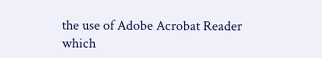the use of Adobe Acrobat Reader
which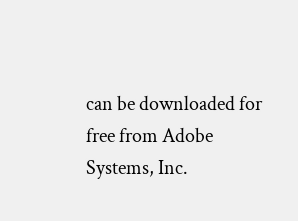can be downloaded for free from Adobe Systems, Inc.